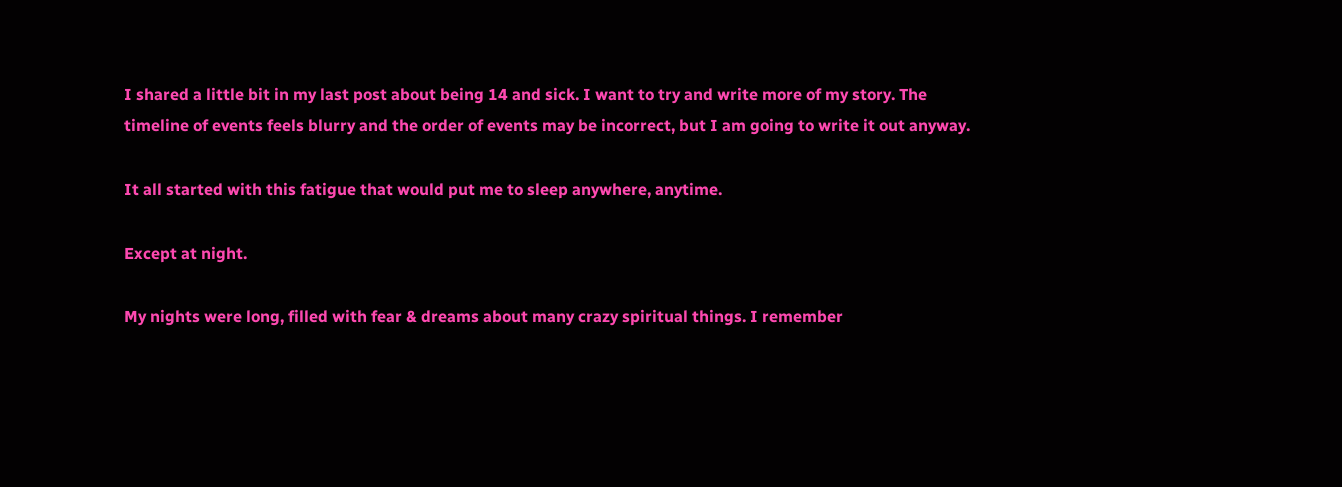I shared a little bit in my last post about being 14 and sick. I want to try and write more of my story. The timeline of events feels blurry and the order of events may be incorrect, but I am going to write it out anyway.

It all started with this fatigue that would put me to sleep anywhere, anytime.

Except at night.

My nights were long, filled with fear & dreams about many crazy spiritual things. I remember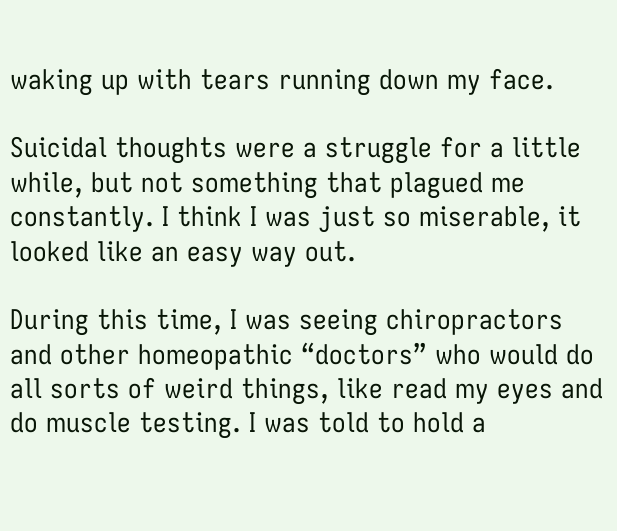waking up with tears running down my face.

Suicidal thoughts were a struggle for a little while, but not something that plagued me constantly. I think I was just so miserable, it looked like an easy way out.

During this time, I was seeing chiropractors and other homeopathic “doctors” who would do all sorts of weird things, like read my eyes and do muscle testing. I was told to hold a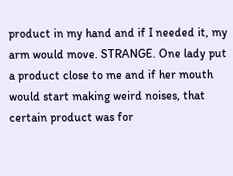product in my hand and if I needed it, my arm would move. STRANGE. One lady put a product close to me and if her mouth would start making weird noises, that certain product was for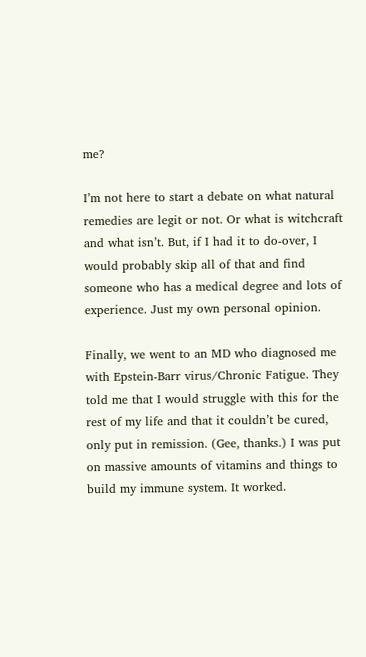me?

I’m not here to start a debate on what natural remedies are legit or not. Or what is witchcraft and what isn’t. But, if I had it to do-over, I would probably skip all of that and find someone who has a medical degree and lots of experience. Just my own personal opinion.

Finally, we went to an MD who diagnosed me with Epstein-Barr virus/Chronic Fatigue. They told me that I would struggle with this for the rest of my life and that it couldn’t be cured, only put in remission. (Gee, thanks.) I was put on massive amounts of vitamins and things to build my immune system. It worked.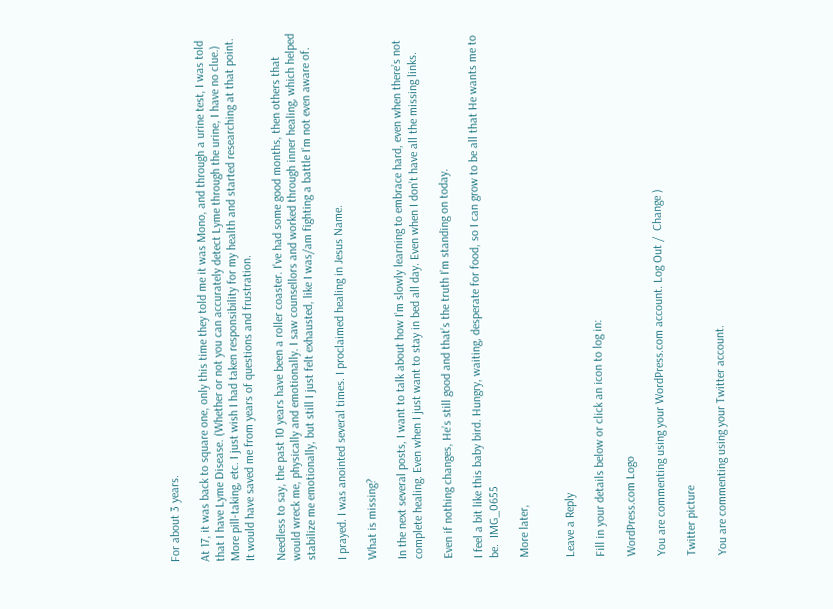For about 3 years.

At 17, it was back to square one, only this time they told me it was Mono, and through a urine test, I was told that I have Lyme Disease. (Whether or not you can accurately detect Lyme through the urine, I have no clue.) More pill-taking, etc. I just wish I had taken responsibility for my health and started researching at that point. It would have saved me from years of questions and frustration.

Needless to say, the past 10 years have been a roller coaster. I’ve had some good months, then others that would wreck me, physically and emotionally. I saw counsellors and worked through inner healing, which helped stabilize me emotionally, but still I just felt exhausted, like I was/am fighting a battle I’m not even aware of.

I prayed. I was anointed several times. I proclaimed healing in Jesus Name.

What is missing?

In the next several posts, I want to talk about how I’m slowly learning to embrace hard, even when there’s not complete healing. Even when I just want to stay in bed all day. Even when I don’t have all the missing links.

Even if nothing changes, He’s still good and that’s the truth I’m standing on today.

I feel a bit like this baby bird. Hungry, waiting, desperate for food, so I can grow to be all that He wants me to be.  IMG_0655

More later,


Leave a Reply

Fill in your details below or click an icon to log in:

WordPress.com Logo

You are commenting using your WordPress.com account. Log Out /  Change )

Twitter picture

You are commenting using your Twitter account.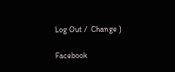Log Out /  Change )

Facebook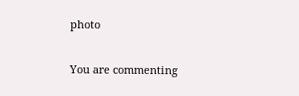photo

You are commenting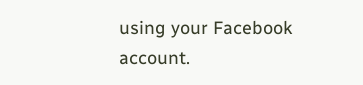using your Facebook account.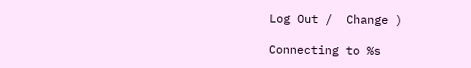Log Out /  Change )

Connecting to %s